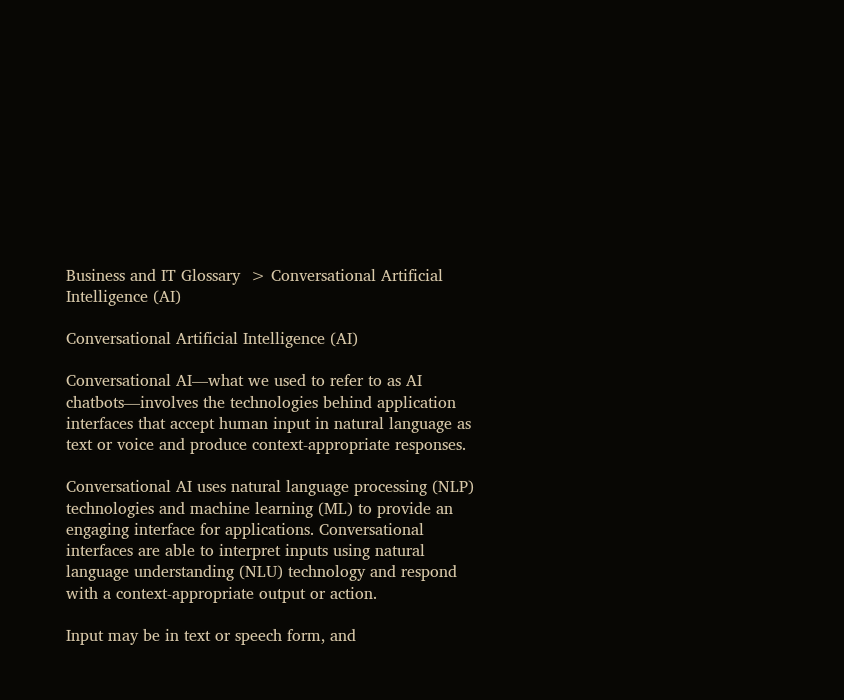Business and IT Glossary  > Conversational Artificial Intelligence (AI)

Conversational Artificial Intelligence (AI)

Conversational AI—what we used to refer to as AI chatbots—involves the technologies behind application interfaces that accept human input in natural language as text or voice and produce context-appropriate responses.

Conversational AI uses natural language processing (NLP) technologies and machine learning (ML) to provide an engaging interface for applications. Conversational interfaces are able to interpret inputs using natural language understanding (NLU) technology and respond with a context-appropriate output or action.

Input may be in text or speech form, and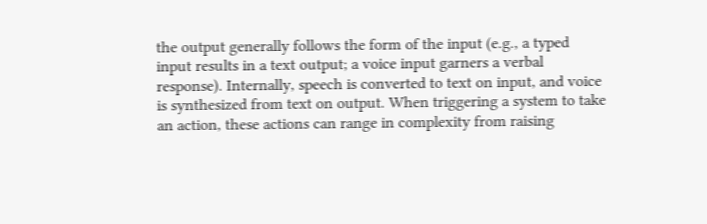the output generally follows the form of the input (e.g., a typed input results in a text output; a voice input garners a verbal response). Internally, speech is converted to text on input, and voice is synthesized from text on output. When triggering a system to take an action, these actions can range in complexity from raising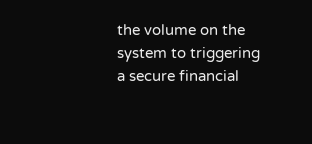the volume on the system to triggering a secure financial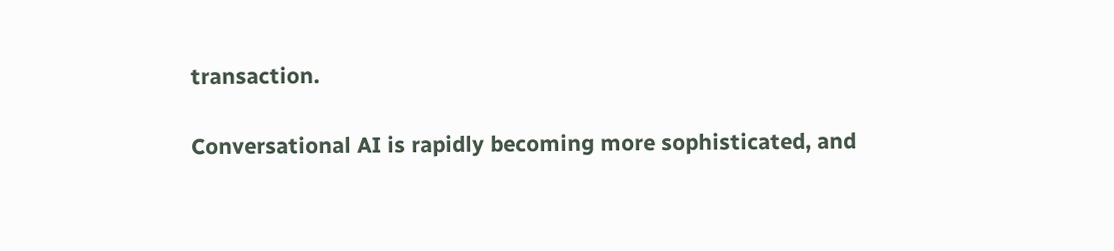transaction.

Conversational AI is rapidly becoming more sophisticated, and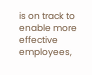is on track to enable more effective employees,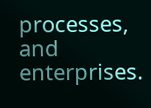processes, and enterprises.